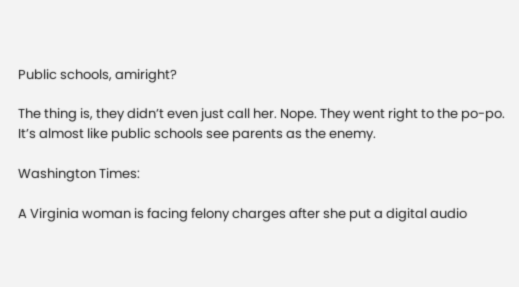Public schools, amiright?

The thing is, they didn’t even just call her. Nope. They went right to the po-po. It’s almost like public schools see parents as the enemy.

Washington Times:

A Virginia woman is facing felony charges after she put a digital audio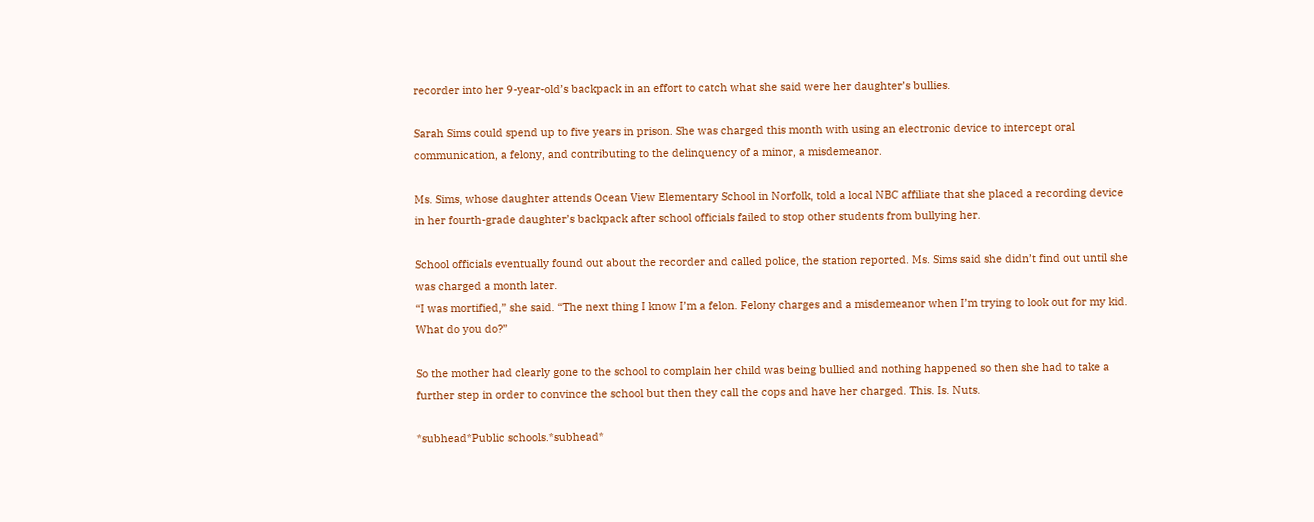recorder into her 9-year-old’s backpack in an effort to catch what she said were her daughter’s bullies.

Sarah Sims could spend up to five years in prison. She was charged this month with using an electronic device to intercept oral communication, a felony, and contributing to the delinquency of a minor, a misdemeanor.

Ms. Sims, whose daughter attends Ocean View Elementary School in Norfolk, told a local NBC affiliate that she placed a recording device in her fourth-grade daughter’s backpack after school officials failed to stop other students from bullying her.

School officials eventually found out about the recorder and called police, the station reported. Ms. Sims said she didn’t find out until she was charged a month later.
“I was mortified,” she said. “The next thing I know I’m a felon. Felony charges and a misdemeanor when I’m trying to look out for my kid. What do you do?”

So the mother had clearly gone to the school to complain her child was being bullied and nothing happened so then she had to take a further step in order to convince the school but then they call the cops and have her charged. This. Is. Nuts.

*subhead*Public schools.*subhead*